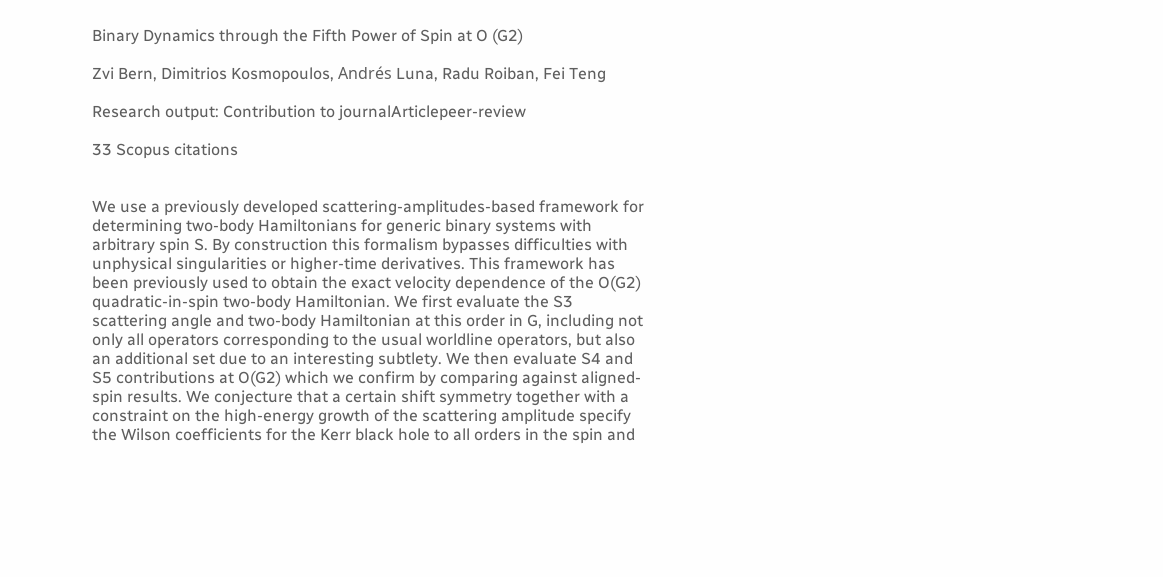Binary Dynamics through the Fifth Power of Spin at O (G2)

Zvi Bern, Dimitrios Kosmopoulos, Andrés Luna, Radu Roiban, Fei Teng

Research output: Contribution to journalArticlepeer-review

33 Scopus citations


We use a previously developed scattering-amplitudes-based framework for determining two-body Hamiltonians for generic binary systems with arbitrary spin S. By construction this formalism bypasses difficulties with unphysical singularities or higher-time derivatives. This framework has been previously used to obtain the exact velocity dependence of the O(G2) quadratic-in-spin two-body Hamiltonian. We first evaluate the S3 scattering angle and two-body Hamiltonian at this order in G, including not only all operators corresponding to the usual worldline operators, but also an additional set due to an interesting subtlety. We then evaluate S4 and S5 contributions at O(G2) which we confirm by comparing against aligned-spin results. We conjecture that a certain shift symmetry together with a constraint on the high-energy growth of the scattering amplitude specify the Wilson coefficients for the Kerr black hole to all orders in the spin and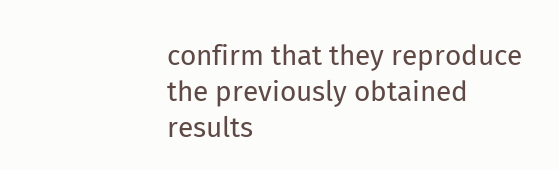confirm that they reproduce the previously obtained results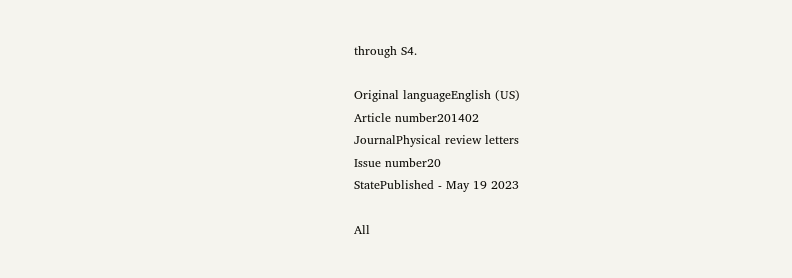through S4.

Original languageEnglish (US)
Article number201402
JournalPhysical review letters
Issue number20
StatePublished - May 19 2023

All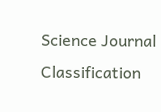Science Journal Classification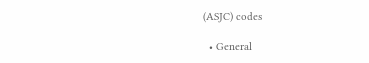(ASJC) codes

  • General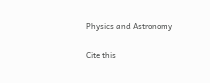Physics and Astronomy

Cite this